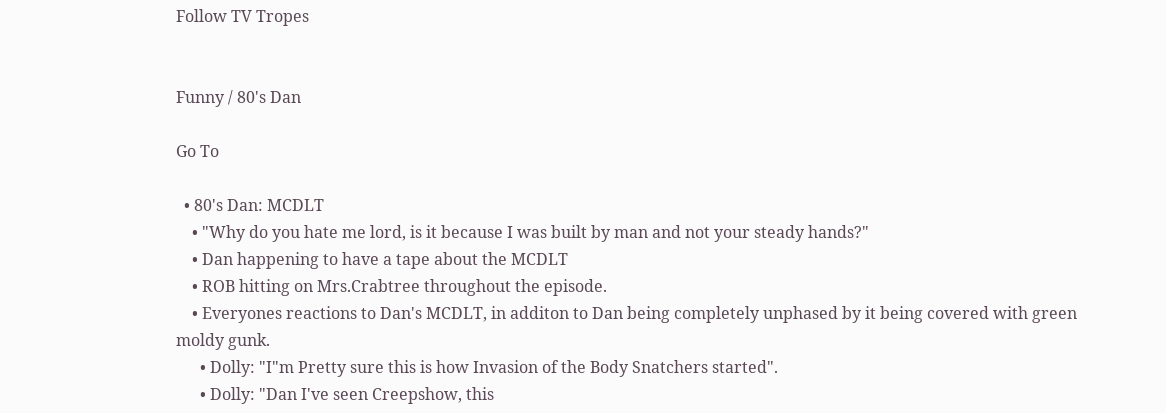Follow TV Tropes


Funny / 80's Dan

Go To

  • 80's Dan: MCDLT
    • "Why do you hate me lord, is it because I was built by man and not your steady hands?"
    • Dan happening to have a tape about the MCDLT
    • ROB hitting on Mrs.Crabtree throughout the episode.
    • Everyones reactions to Dan's MCDLT, in additon to Dan being completely unphased by it being covered with green moldy gunk.
      • Dolly: "I"m Pretty sure this is how Invasion of the Body Snatchers started".
      • Dolly: "Dan I've seen Creepshow, this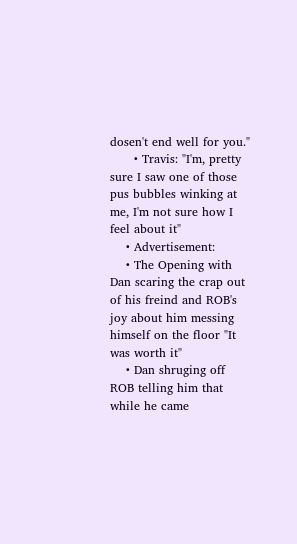dosen't end well for you."
      • Travis: "I'm, pretty sure I saw one of those pus bubbles winking at me, I'm not sure how I feel about it"
    • Advertisement:
    • The Opening with Dan scaring the crap out of his freind and ROB's joy about him messing himself on the floor "It was worth it"
    • Dan shruging off ROB telling him that while he came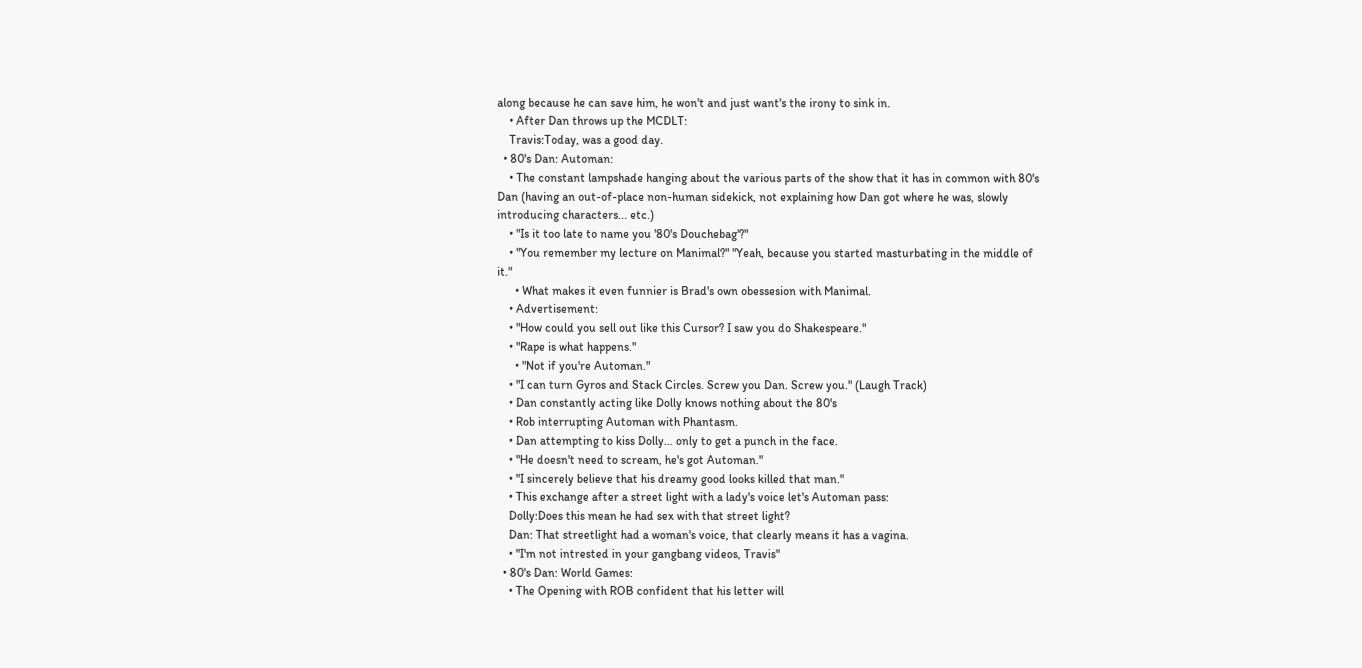along because he can save him, he won't and just want's the irony to sink in.
    • After Dan throws up the MCDLT:
    Travis:Today, was a good day.
  • 80's Dan: Automan:
    • The constant lampshade hanging about the various parts of the show that it has in common with 80's Dan (having an out-of-place non-human sidekick, not explaining how Dan got where he was, slowly introducing characters... etc.)
    • "Is it too late to name you '80's Douchebag'?"
    • "You remember my lecture on Manimal?" "Yeah, because you started masturbating in the middle of it."
      • What makes it even funnier is Brad's own obessesion with Manimal.
    • Advertisement:
    • "How could you sell out like this Cursor? I saw you do Shakespeare."
    • "Rape is what happens."
      • "Not if you're Automan."
    • "I can turn Gyros and Stack Circles. Screw you Dan. Screw you." (Laugh Track)
    • Dan constantly acting like Dolly knows nothing about the 80's
    • Rob interrupting Automan with Phantasm.
    • Dan attempting to kiss Dolly... only to get a punch in the face.
    • "He doesn't need to scream, he's got Automan."
    • "I sincerely believe that his dreamy good looks killed that man."
    • This exchange after a street light with a lady's voice let's Automan pass:
    Dolly:Does this mean he had sex with that street light?
    Dan: That streetlight had a woman's voice, that clearly means it has a vagina.
    • "I'm not intrested in your gangbang videos, Travis"
  • 80's Dan: World Games:
    • The Opening with ROB confident that his letter will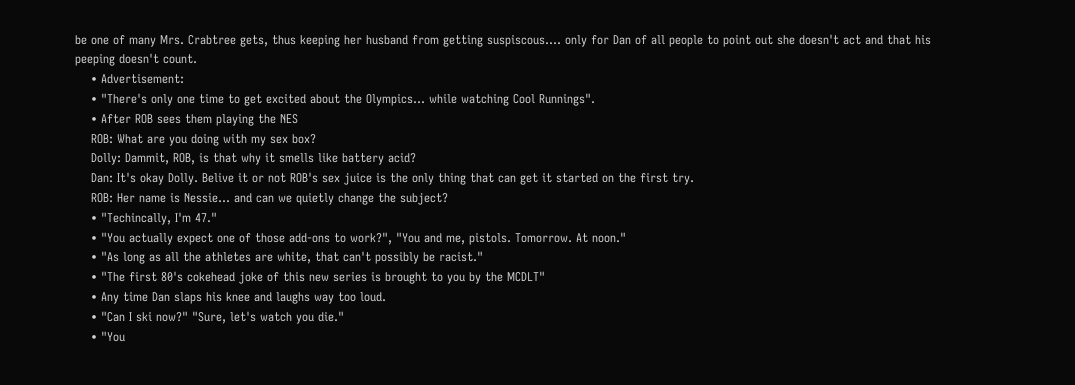be one of many Mrs. Crabtree gets, thus keeping her husband from getting suspiscous.... only for Dan of all people to point out she doesn't act and that his peeping doesn't count.
    • Advertisement:
    • "There's only one time to get excited about the Olympics... while watching Cool Runnings".
    • After ROB sees them playing the NES
    ROB: What are you doing with my sex box?
    Dolly: Dammit, ROB, is that why it smells like battery acid?
    Dan: It's okay Dolly. Belive it or not ROB's sex juice is the only thing that can get it started on the first try.
    ROB: Her name is Nessie... and can we quietly change the subject?
    • "Techincally, I'm 47."
    • "You actually expect one of those add-ons to work?", "You and me, pistols. Tomorrow. At noon."
    • "As long as all the athletes are white, that can't possibly be racist."
    • "The first 80's cokehead joke of this new series is brought to you by the MCDLT"
    • Any time Dan slaps his knee and laughs way too loud.
    • "Can I ski now?" "Sure, let's watch you die."
    • "You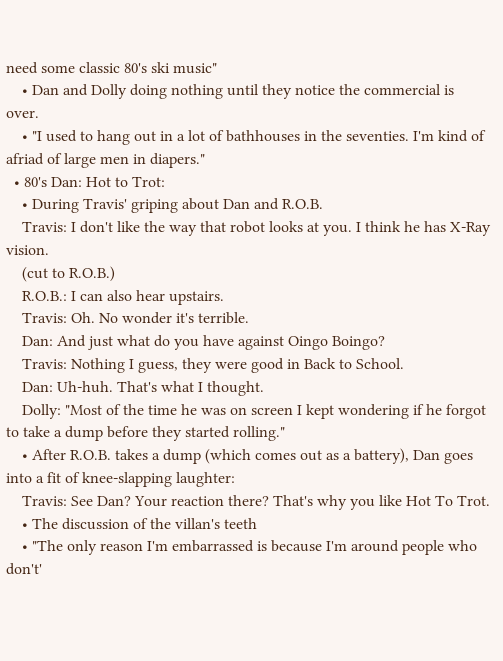need some classic 80's ski music"
    • Dan and Dolly doing nothing until they notice the commercial is over.
    • "I used to hang out in a lot of bathhouses in the seventies. I'm kind of afriad of large men in diapers."
  • 80's Dan: Hot to Trot:
    • During Travis' griping about Dan and R.O.B.
    Travis: I don't like the way that robot looks at you. I think he has X-Ray vision.
    (cut to R.O.B.)
    R.O.B.: I can also hear upstairs.
    Travis: Oh. No wonder it's terrible.
    Dan: And just what do you have against Oingo Boingo?
    Travis: Nothing I guess, they were good in Back to School.
    Dan: Uh-huh. That's what I thought.
    Dolly: "Most of the time he was on screen I kept wondering if he forgot to take a dump before they started rolling."
    • After R.O.B. takes a dump (which comes out as a battery), Dan goes into a fit of knee-slapping laughter:
    Travis: See Dan? Your reaction there? That's why you like Hot To Trot.
    • The discussion of the villan's teeth
    • "The only reason I'm embarrassed is because I'm around people who don't'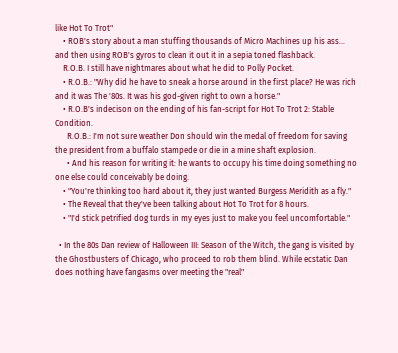like Hot To Trot"
    • ROB's story about a man stuffing thousands of Micro Machines up his ass... and then using ROB's gyros to clean it out it in a sepia toned flashback.
    R.O.B. I still have nightmares about what he did to Polly Pocket.
    • R.O.B.: "Why did he have to sneak a horse around in the first place? He was rich and it was The '80s. It was his god-given right to own a horse."
    • R.O.B's indecison on the ending of his fan-script for Hot To Trot 2: Stable Condition.
      R.O.B.: I'm not sure weather Don should win the medal of freedom for saving the president from a buffalo stampede or die in a mine shaft explosion.
      • And his reason for writing it: he wants to occupy his time doing something no one else could conceivably be doing.
    • "You're thinking too hard about it, they just wanted Burgess Meridith as a fly."
    • The Reveal that they've been talking about Hot To Trot for 8 hours.
    • "I'd stick petrified dog turds in my eyes just to make you feel uncomfortable."

  • In the 80s Dan review of Halloween III: Season of the Witch, the gang is visited by the Ghostbusters of Chicago, who proceed to rob them blind. While ecstatic Dan does nothing have fangasms over meeting the "real"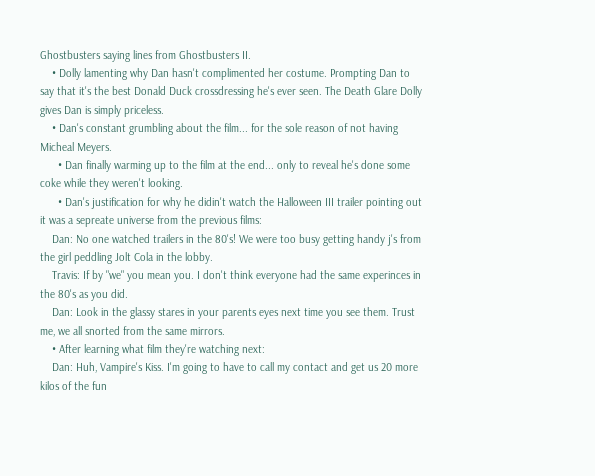Ghostbusters saying lines from Ghostbusters II.
    • Dolly lamenting why Dan hasn't complimented her costume. Prompting Dan to say that it's the best Donald Duck crossdressing he's ever seen. The Death Glare Dolly gives Dan is simply priceless.
    • Dan's constant grumbling about the film... for the sole reason of not having Micheal Meyers.
      • Dan finally warming up to the film at the end... only to reveal he's done some coke while they weren't looking.
      • Dan's justification for why he didin't watch the Halloween III trailer pointing out it was a sepreate universe from the previous films:
    Dan: No one watched trailers in the 80's! We were too busy getting handy j's from the girl peddling Jolt Cola in the lobby.
    Travis: If by "we" you mean you. I don't think everyone had the same experinces in the 80's as you did.
    Dan: Look in the glassy stares in your parents eyes next time you see them. Trust me, we all snorted from the same mirrors.
    • After learning what film they're watching next:
    Dan: Huh, Vampire's Kiss. I'm going to have to call my contact and get us 20 more kilos of the fun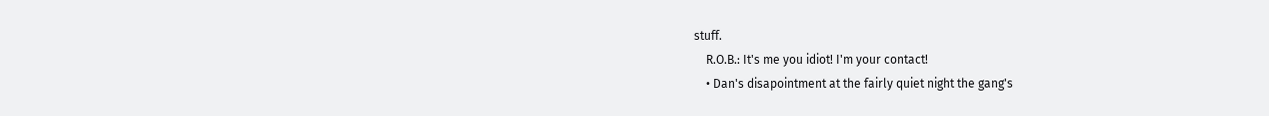stuff.
    R.O.B.: It's me you idiot! I'm your contact!
    • Dan's disapointment at the fairly quiet night the gang's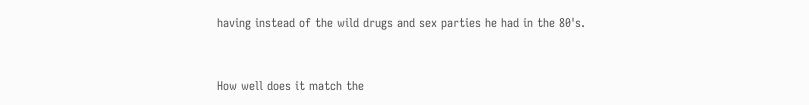having instead of the wild drugs and sex parties he had in the 80's.


How well does it match the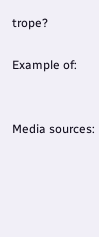trope?

Example of:


Media sources: